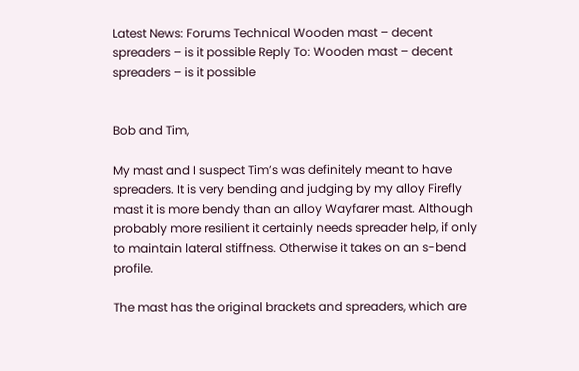Latest News: Forums Technical Wooden mast – decent spreaders – is it possible Reply To: Wooden mast – decent spreaders – is it possible


Bob and Tim,

My mast and I suspect Tim’s was definitely meant to have spreaders. It is very bending and judging by my alloy Firefly mast it is more bendy than an alloy Wayfarer mast. Although probably more resilient it certainly needs spreader help, if only to maintain lateral stiffness. Otherwise it takes on an s-bend profile.

The mast has the original brackets and spreaders, which are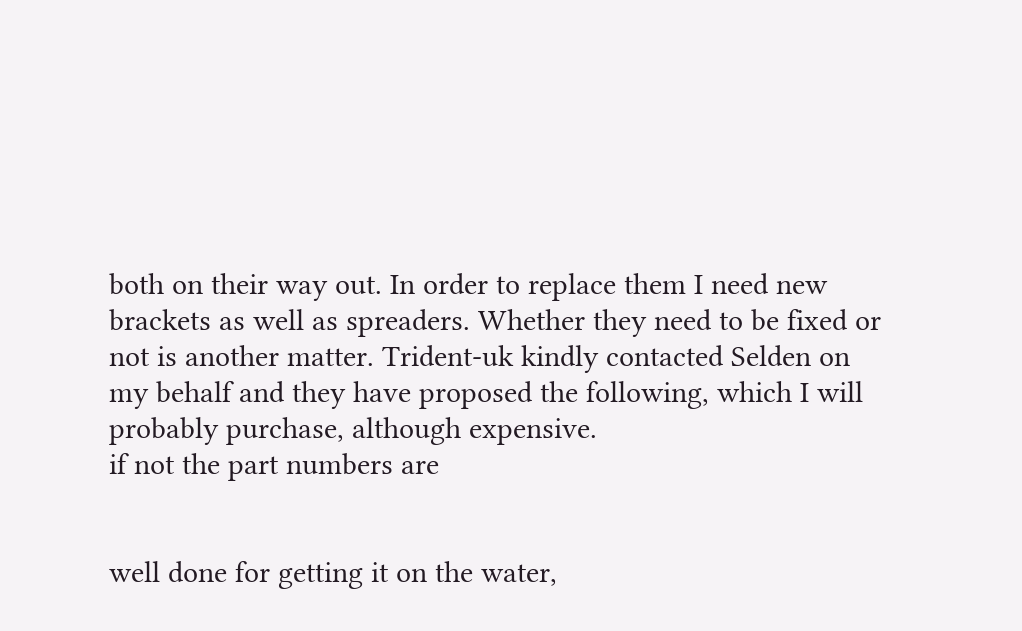both on their way out. In order to replace them I need new brackets as well as spreaders. Whether they need to be fixed or not is another matter. Trident-uk kindly contacted Selden on my behalf and they have proposed the following, which I will probably purchase, although expensive.
if not the part numbers are


well done for getting it on the water,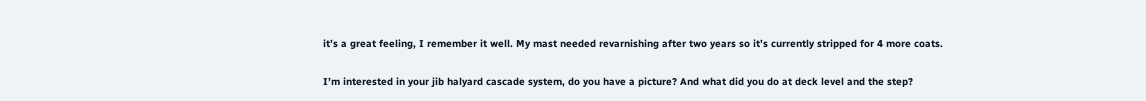it’s a great feeling, I remember it well. My mast needed revarnishing after two years so it’s currently stripped for 4 more coats.

I’m interested in your jib halyard cascade system, do you have a picture? And what did you do at deck level and the step?